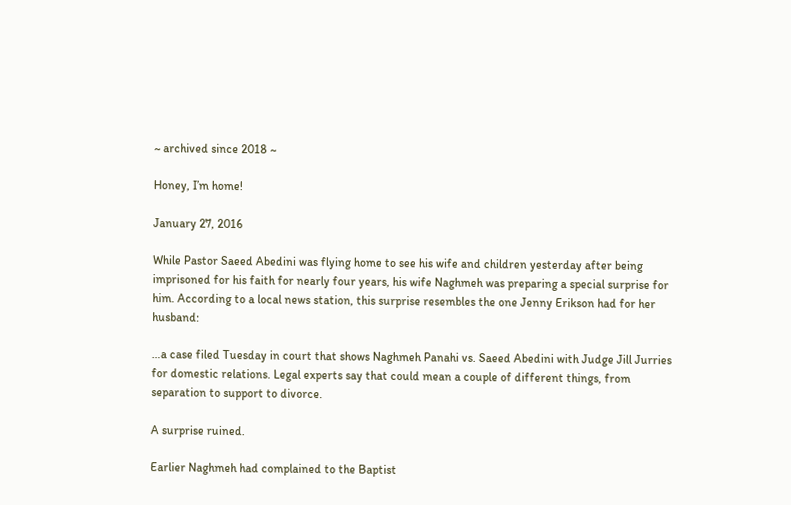~ archived since 2018 ~

Honey, I’m home!

January 27, 2016

While Pastor Saeed Abedini was flying home to see his wife and children yesterday after being imprisoned for his faith for nearly four years, his wife Naghmeh was preparing a special surprise for him. According to a local news station, this surprise resembles the one Jenny Erikson had for her husband:

…a case filed Tuesday in court that shows Naghmeh Panahi vs. Saeed Abedini with Judge Jill Jurries for domestic relations. Legal experts say that could mean a couple of different things, from separation to support to divorce.

A surprise ruined.

Earlier Naghmeh had complained to the Baptist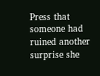Press that someone had ruined another surprise she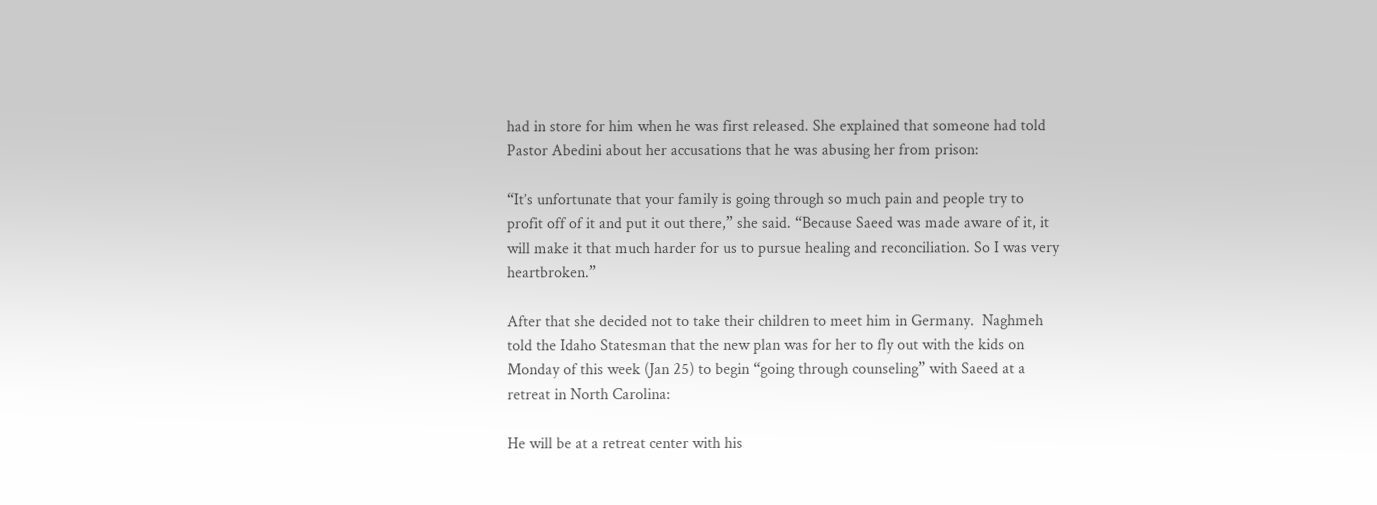had in store for him when he was first released. She explained that someone had told Pastor Abedini about her accusations that he was abusing her from prison:

“It’s unfortunate that your family is going through so much pain and people try to profit off of it and put it out there,” she said. “Because Saeed was made aware of it, it will make it that much harder for us to pursue healing and reconciliation. So I was very heartbroken.”

After that she decided not to take their children to meet him in Germany.  Naghmeh told the Idaho Statesman that the new plan was for her to fly out with the kids on Monday of this week (Jan 25) to begin “going through counseling” with Saeed at a retreat in North Carolina:

He will be at a retreat center with his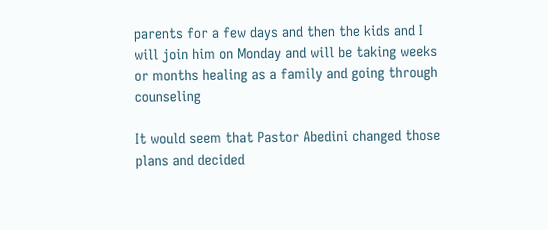parents for a few days and then the kids and I will join him on Monday and will be taking weeks or months healing as a family and going through counseling

It would seem that Pastor Abedini changed those plans and decided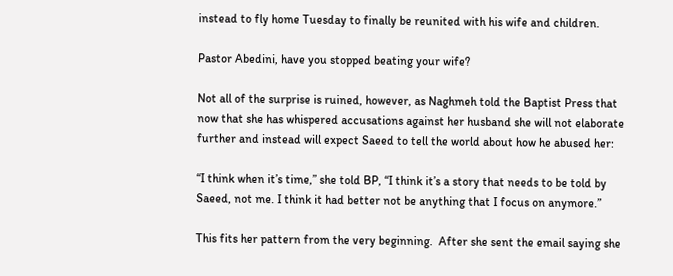instead to fly home Tuesday to finally be reunited with his wife and children.

Pastor Abedini, have you stopped beating your wife?

Not all of the surprise is ruined, however, as Naghmeh told the Baptist Press that now that she has whispered accusations against her husband she will not elaborate further and instead will expect Saeed to tell the world about how he abused her:

“I think when it’s time,” she told BP, “I think it’s a story that needs to be told by Saeed, not me. I think it had better not be anything that I focus on anymore.”

This fits her pattern from the very beginning.  After she sent the email saying she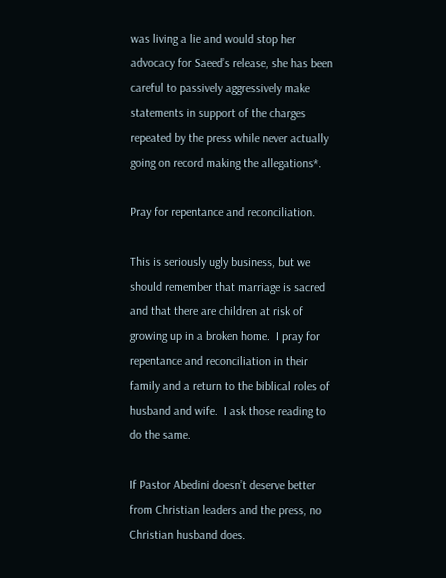was living a lie and would stop her advocacy for Saeed’s release, she has been careful to passively aggressively make statements in support of the charges repeated by the press while never actually going on record making the allegations*.

Pray for repentance and reconciliation.

This is seriously ugly business, but we should remember that marriage is sacred and that there are children at risk of growing up in a broken home.  I pray for repentance and reconciliation in their family and a return to the biblical roles of husband and wife.  I ask those reading to do the same.

If Pastor Abedini doesn’t deserve better from Christian leaders and the press, no Christian husband does.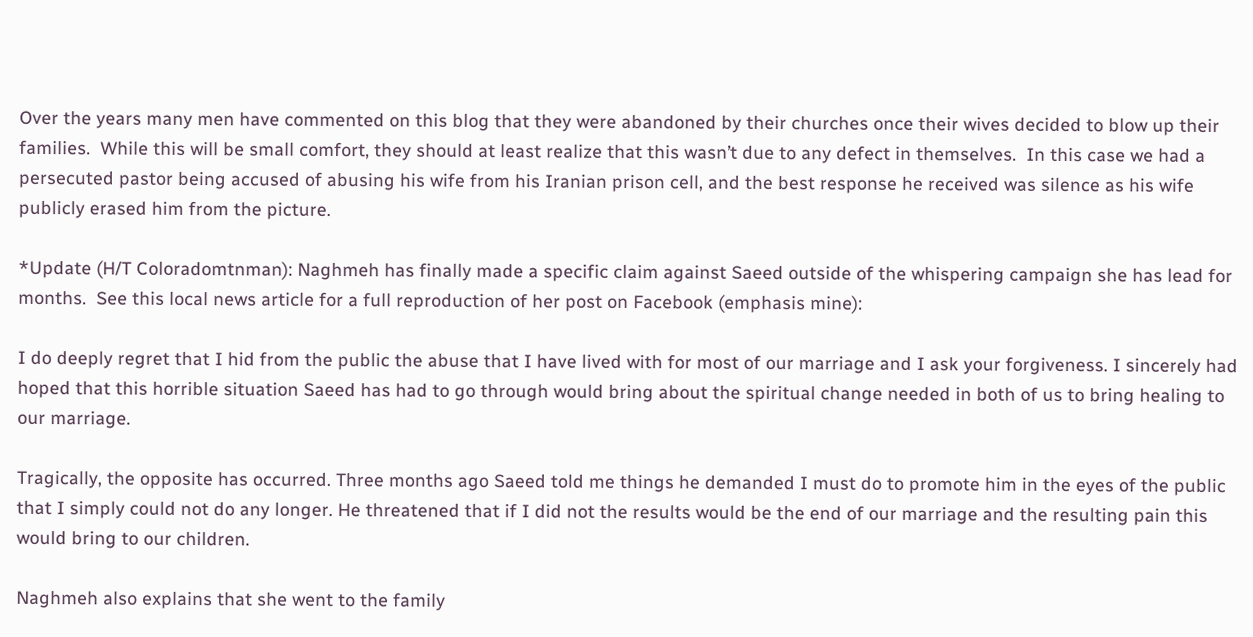Over the years many men have commented on this blog that they were abandoned by their churches once their wives decided to blow up their families.  While this will be small comfort, they should at least realize that this wasn’t due to any defect in themselves.  In this case we had a persecuted pastor being accused of abusing his wife from his Iranian prison cell, and the best response he received was silence as his wife publicly erased him from the picture.

*Update (H/T Coloradomtnman): Naghmeh has finally made a specific claim against Saeed outside of the whispering campaign she has lead for months.  See this local news article for a full reproduction of her post on Facebook (emphasis mine):

I do deeply regret that I hid from the public the abuse that I have lived with for most of our marriage and I ask your forgiveness. I sincerely had hoped that this horrible situation Saeed has had to go through would bring about the spiritual change needed in both of us to bring healing to our marriage.

Tragically, the opposite has occurred. Three months ago Saeed told me things he demanded I must do to promote him in the eyes of the public that I simply could not do any longer. He threatened that if I did not the results would be the end of our marriage and the resulting pain this would bring to our children.

Naghmeh also explains that she went to the family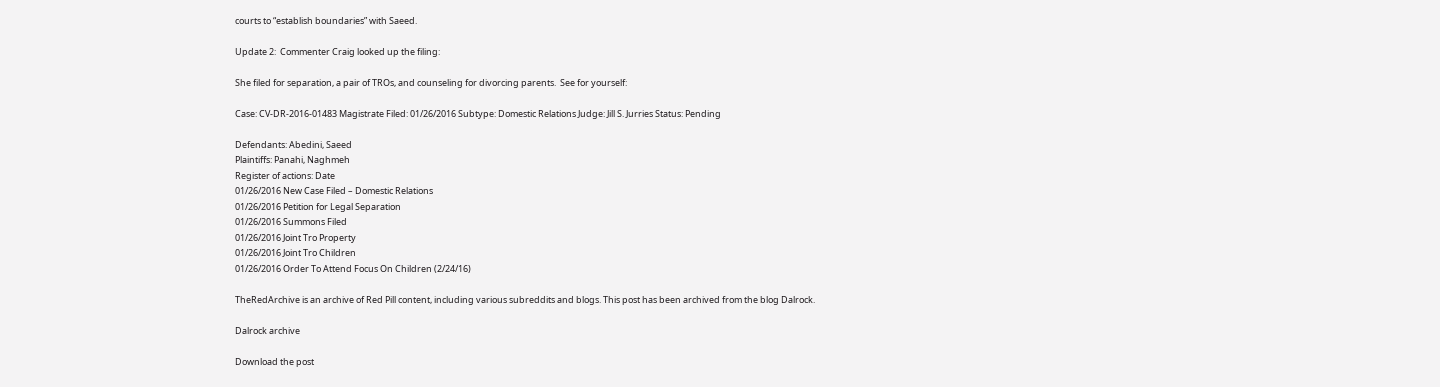courts to “establish boundaries” with Saeed.

Update 2:  Commenter Craig looked up the filing:

She filed for separation, a pair of TROs, and counseling for divorcing parents.  See for yourself:

Case: CV-DR-2016-01483 Magistrate Filed: 01/26/2016 Subtype: Domestic Relations Judge: Jill S. Jurries Status: Pending

Defendants: Abedini, Saeed
Plaintiffs: Panahi, Naghmeh
Register of actions: Date
01/26/2016 New Case Filed – Domestic Relations
01/26/2016 Petition for Legal Separation
01/26/2016 Summons Filed
01/26/2016 Joint Tro Property
01/26/2016 Joint Tro Children
01/26/2016 Order To Attend Focus On Children (2/24/16)

TheRedArchive is an archive of Red Pill content, including various subreddits and blogs. This post has been archived from the blog Dalrock.

Dalrock archive

Download the post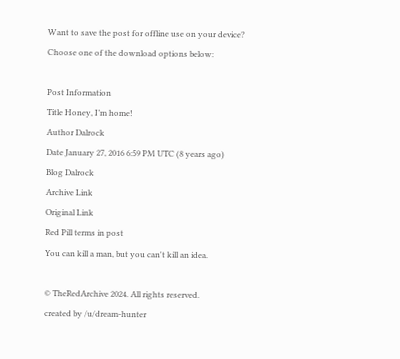Want to save the post for offline use on your device? Choose one of the download options below:

Post Information
Title Honey, I’m home!
Author Dalrock
Date January 27, 2016 6:59 PM UTC (8 years ago)
Blog Dalrock
Archive Link
Original Link
Red Pill terms in post
You can kill a man, but you can't kill an idea.

© TheRedArchive 2024. All rights reserved.
created by /u/dream-hunter